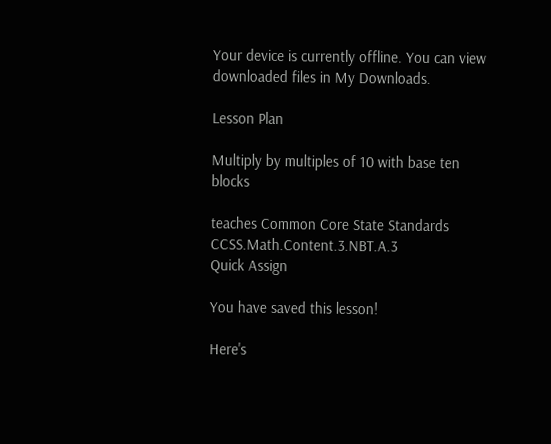Your device is currently offline. You can view downloaded files in My Downloads.

Lesson Plan

Multiply by multiples of 10 with base ten blocks

teaches Common Core State Standards CCSS.Math.Content.3.NBT.A.3
Quick Assign

You have saved this lesson!

Here's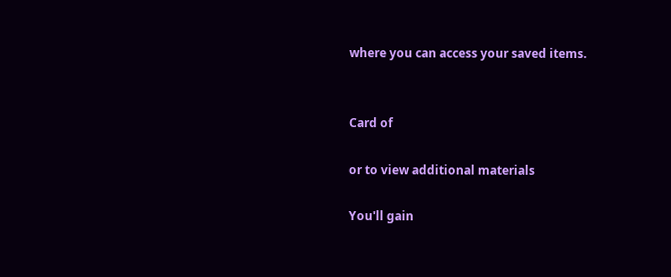where you can access your saved items.


Card of

or to view additional materials

You'll gain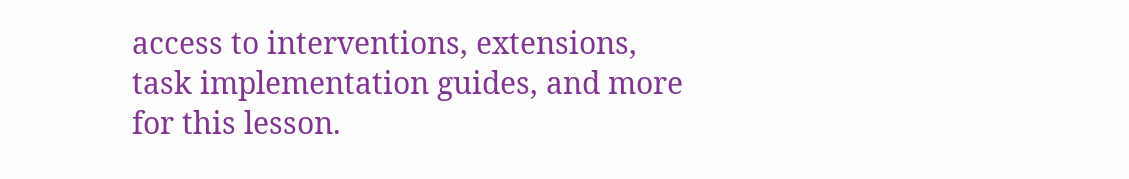access to interventions, extensions, task implementation guides, and more for this lesson.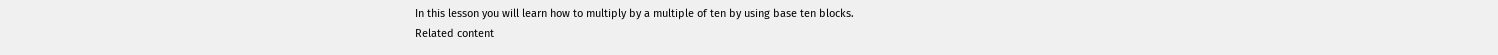In this lesson you will learn how to multiply by a multiple of ten by using base ten blocks.
Related content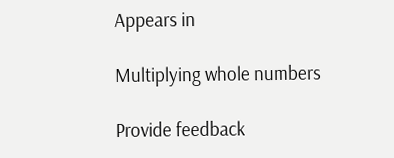Appears in

Multiplying whole numbers

Provide feedback